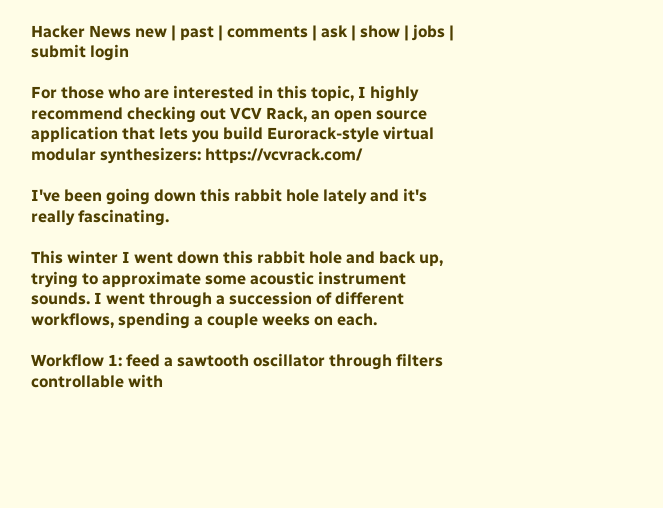Hacker News new | past | comments | ask | show | jobs | submit login

For those who are interested in this topic, I highly recommend checking out VCV Rack, an open source application that lets you build Eurorack-style virtual modular synthesizers: https://vcvrack.com/

I've been going down this rabbit hole lately and it's really fascinating.

This winter I went down this rabbit hole and back up, trying to approximate some acoustic instrument sounds. I went through a succession of different workflows, spending a couple weeks on each.

Workflow 1: feed a sawtooth oscillator through filters controllable with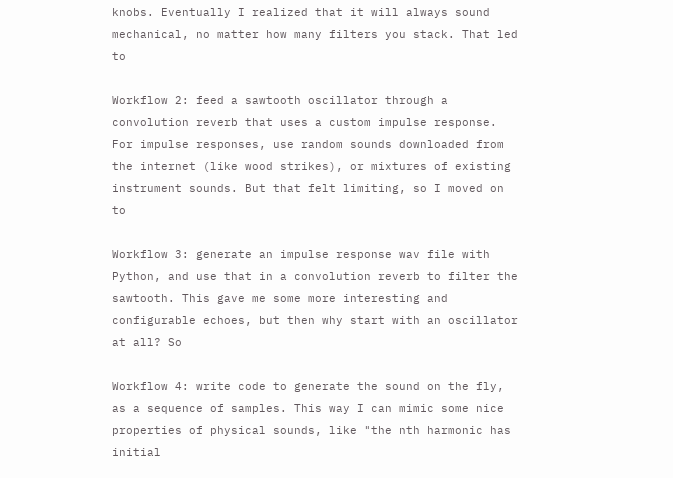knobs. Eventually I realized that it will always sound mechanical, no matter how many filters you stack. That led to

Workflow 2: feed a sawtooth oscillator through a convolution reverb that uses a custom impulse response. For impulse responses, use random sounds downloaded from the internet (like wood strikes), or mixtures of existing instrument sounds. But that felt limiting, so I moved on to

Workflow 3: generate an impulse response wav file with Python, and use that in a convolution reverb to filter the sawtooth. This gave me some more interesting and configurable echoes, but then why start with an oscillator at all? So

Workflow 4: write code to generate the sound on the fly, as a sequence of samples. This way I can mimic some nice properties of physical sounds, like "the nth harmonic has initial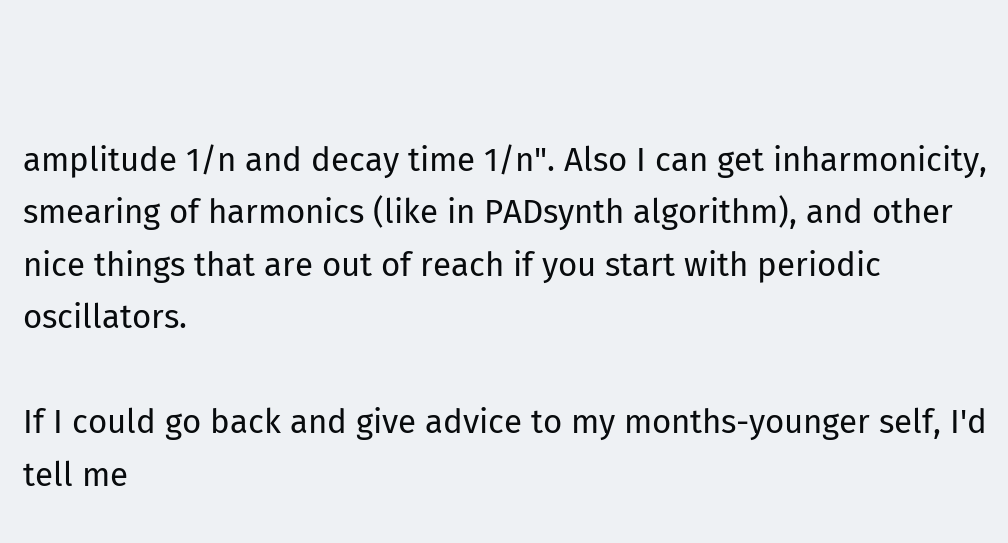amplitude 1/n and decay time 1/n". Also I can get inharmonicity, smearing of harmonics (like in PADsynth algorithm), and other nice things that are out of reach if you start with periodic oscillators.

If I could go back and give advice to my months-younger self, I'd tell me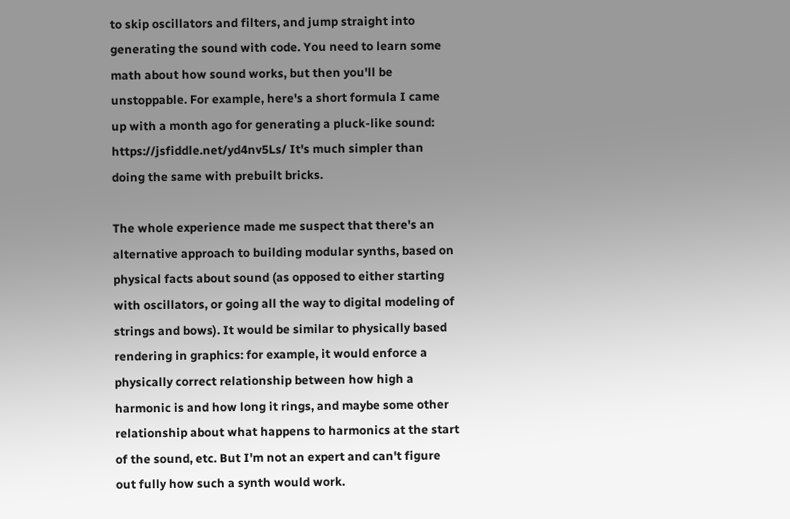to skip oscillators and filters, and jump straight into generating the sound with code. You need to learn some math about how sound works, but then you'll be unstoppable. For example, here's a short formula I came up with a month ago for generating a pluck-like sound: https://jsfiddle.net/yd4nv5Ls/ It's much simpler than doing the same with prebuilt bricks.

The whole experience made me suspect that there's an alternative approach to building modular synths, based on physical facts about sound (as opposed to either starting with oscillators, or going all the way to digital modeling of strings and bows). It would be similar to physically based rendering in graphics: for example, it would enforce a physically correct relationship between how high a harmonic is and how long it rings, and maybe some other relationship about what happens to harmonics at the start of the sound, etc. But I'm not an expert and can't figure out fully how such a synth would work.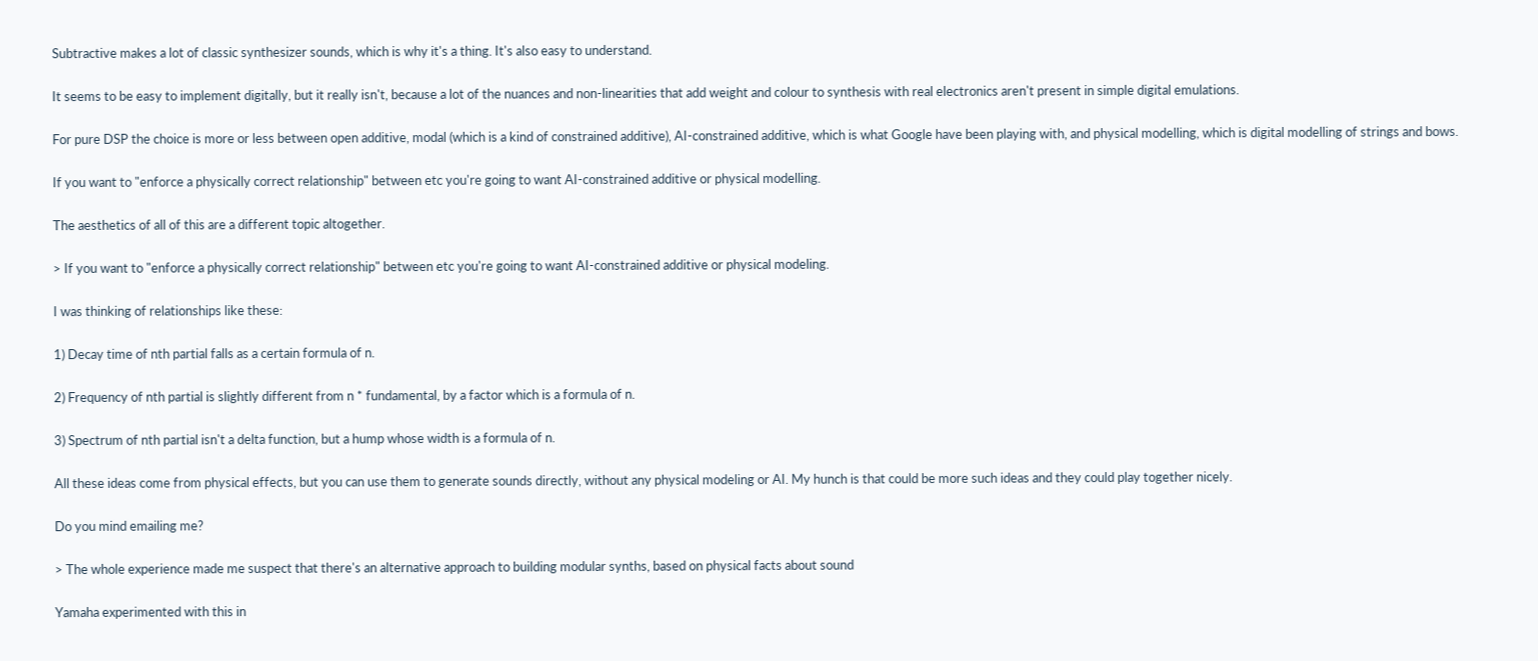Subtractive makes a lot of classic synthesizer sounds, which is why it's a thing. It's also easy to understand.

It seems to be easy to implement digitally, but it really isn't, because a lot of the nuances and non-linearities that add weight and colour to synthesis with real electronics aren't present in simple digital emulations.

For pure DSP the choice is more or less between open additive, modal (which is a kind of constrained additive), AI-constrained additive, which is what Google have been playing with, and physical modelling, which is digital modelling of strings and bows.

If you want to "enforce a physically correct relationship" between etc you're going to want AI-constrained additive or physical modelling.

The aesthetics of all of this are a different topic altogether.

> If you want to "enforce a physically correct relationship" between etc you're going to want AI-constrained additive or physical modeling.

I was thinking of relationships like these:

1) Decay time of nth partial falls as a certain formula of n.

2) Frequency of nth partial is slightly different from n * fundamental, by a factor which is a formula of n.

3) Spectrum of nth partial isn't a delta function, but a hump whose width is a formula of n.

All these ideas come from physical effects, but you can use them to generate sounds directly, without any physical modeling or AI. My hunch is that could be more such ideas and they could play together nicely.

Do you mind emailing me?

> The whole experience made me suspect that there's an alternative approach to building modular synths, based on physical facts about sound

Yamaha experimented with this in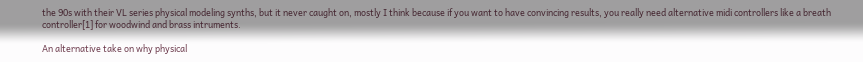the 90s with their VL series physical modeling synths, but it never caught on, mostly I think because if you want to have convincing results, you really need alternative midi controllers like a breath controller[1] for woodwind and brass intruments.

An alternative take on why physical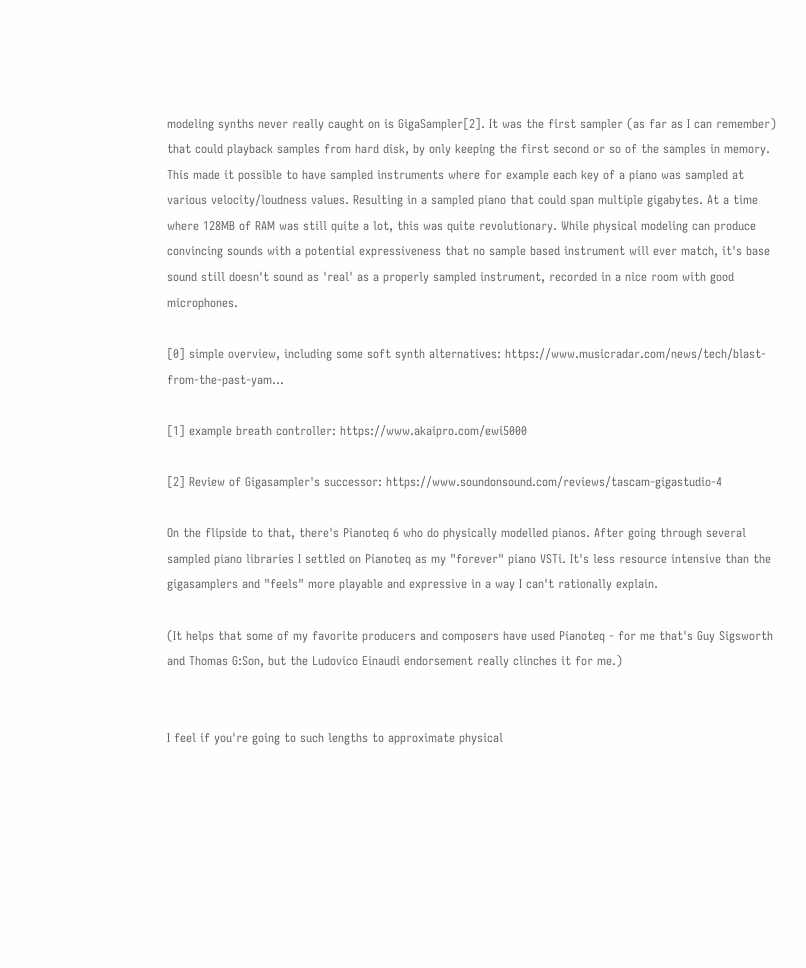modeling synths never really caught on is GigaSampler[2]. It was the first sampler (as far as I can remember) that could playback samples from hard disk, by only keeping the first second or so of the samples in memory. This made it possible to have sampled instruments where for example each key of a piano was sampled at various velocity/loudness values. Resulting in a sampled piano that could span multiple gigabytes. At a time where 128MB of RAM was still quite a lot, this was quite revolutionary. While physical modeling can produce convincing sounds with a potential expressiveness that no sample based instrument will ever match, it's base sound still doesn't sound as 'real' as a properly sampled instrument, recorded in a nice room with good microphones.

[0] simple overview, including some soft synth alternatives: https://www.musicradar.com/news/tech/blast-from-the-past-yam...

[1] example breath controller: https://www.akaipro.com/ewi5000

[2] Review of Gigasampler's successor: https://www.soundonsound.com/reviews/tascam-gigastudio-4

On the flipside to that, there's Pianoteq 6 who do physically modelled pianos. After going through several sampled piano libraries I settled on Pianoteq as my "forever" piano VSTi. It's less resource intensive than the gigasamplers and "feels" more playable and expressive in a way I can't rationally explain.

(It helps that some of my favorite producers and composers have used Pianoteq - for me that's Guy Sigsworth and Thomas G:Son, but the Ludovico Einaudi endorsement really clinches it for me.)


I feel if you're going to such lengths to approximate physical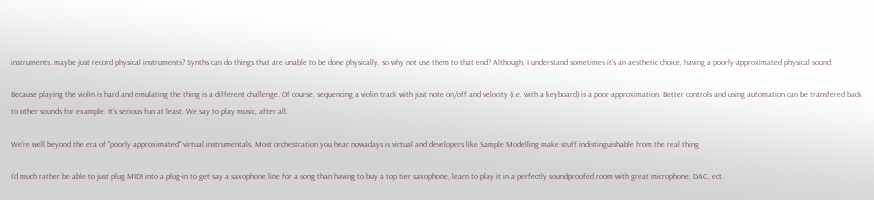instruments..maybe just record physical instruments? Synths can do things that are unable to be done physically, so why not use them to that end? Although, I understand sometimes it's an aesthetic choice, having a poorly-approximated physical sound.

Because playing the violin is hard and emulating the thing is a different challenge. Of course, sequencing a violin track with just note on/off and velocity (i.e. with a keyboard) is a poor-approximation. Better controls and using automation can be transfered back to other sounds for example. It's serious fun at least. We say to play music, after all.

We're well beyond the era of "poorly approximated" virtual instrumentals. Most orchestration you hear nowadays is virtual and developers like Sample Modelling make stuff indistinguishable from the real thing

I'd much rather be able to just plug MIDI into a plug-in to get say a saxophone line for a song than having to buy a top tier saxophone, learn to play it in a perfectly soundproofed room with great microphone, DAC, ect.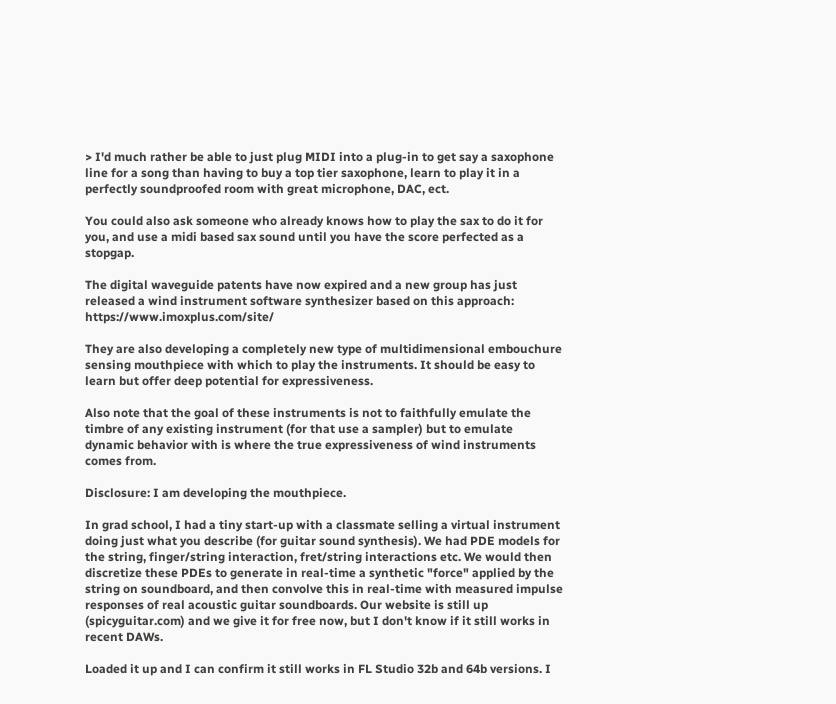> I'd much rather be able to just plug MIDI into a plug-in to get say a saxophone line for a song than having to buy a top tier saxophone, learn to play it in a perfectly soundproofed room with great microphone, DAC, ect.

You could also ask someone who already knows how to play the sax to do it for you, and use a midi based sax sound until you have the score perfected as a stopgap.

The digital waveguide patents have now expired and a new group has just released a wind instrument software synthesizer based on this approach: https://www.imoxplus.com/site/

They are also developing a completely new type of multidimensional embouchure sensing mouthpiece with which to play the instruments. It should be easy to learn but offer deep potential for expressiveness.

Also note that the goal of these instruments is not to faithfully emulate the timbre of any existing instrument (for that use a sampler) but to emulate dynamic behavior with is where the true expressiveness of wind instruments comes from.

Disclosure: I am developing the mouthpiece.

In grad school, I had a tiny start-up with a classmate selling a virtual instrument doing just what you describe (for guitar sound synthesis). We had PDE models for the string, finger/string interaction, fret/string interactions etc. We would then discretize these PDEs to generate in real-time a synthetic "force" applied by the string on soundboard, and then convolve this in real-time with measured impulse responses of real acoustic guitar soundboards. Our website is still up (spicyguitar.com) and we give it for free now, but I don't know if it still works in recent DAWs.

Loaded it up and I can confirm it still works in FL Studio 32b and 64b versions. I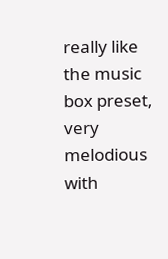really like the music box preset, very melodious with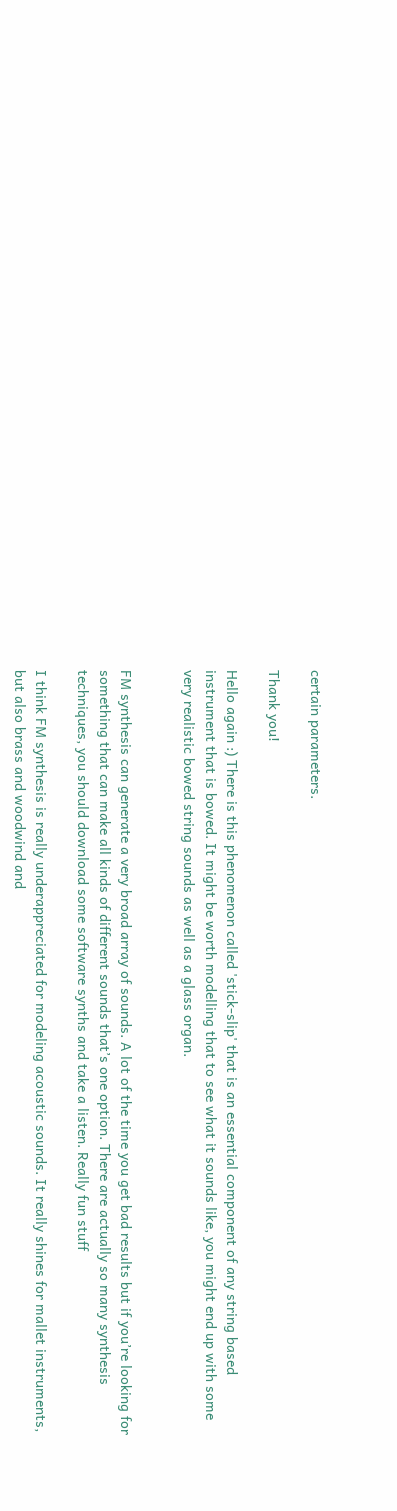certain parameters.

Thank you!

Hello again :) There is this phenomenon called 'stick-slip' that is an essential component of any string based instrument that is bowed. It might be worth modelling that to see what it sounds like, you might end up with some very realistic bowed string sounds as well as a glass organ.


FM synthesis can generate a very broad array of sounds. A lot of the time you get bad results but if you’re looking for something that can make all kinds of different sounds that’s one option. There are actually so many synthesis techniques, you should download some software synths and take a listen. Really fun stuff

I think FM synthesis is really underappreciated for modeling acoustic sounds. It really shines for mallet instruments, but also brass and woodwind and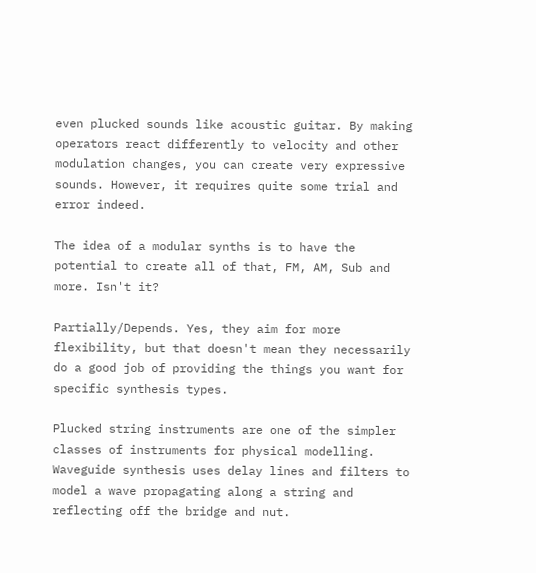even plucked sounds like acoustic guitar. By making operators react differently to velocity and other modulation changes, you can create very expressive sounds. However, it requires quite some trial and error indeed.

The idea of a modular synths is to have the potential to create all of that, FM, AM, Sub and more. Isn't it?

Partially/Depends. Yes, they aim for more flexibility, but that doesn't mean they necessarily do a good job of providing the things you want for specific synthesis types.

Plucked string instruments are one of the simpler classes of instruments for physical modelling. Waveguide synthesis uses delay lines and filters to model a wave propagating along a string and reflecting off the bridge and nut.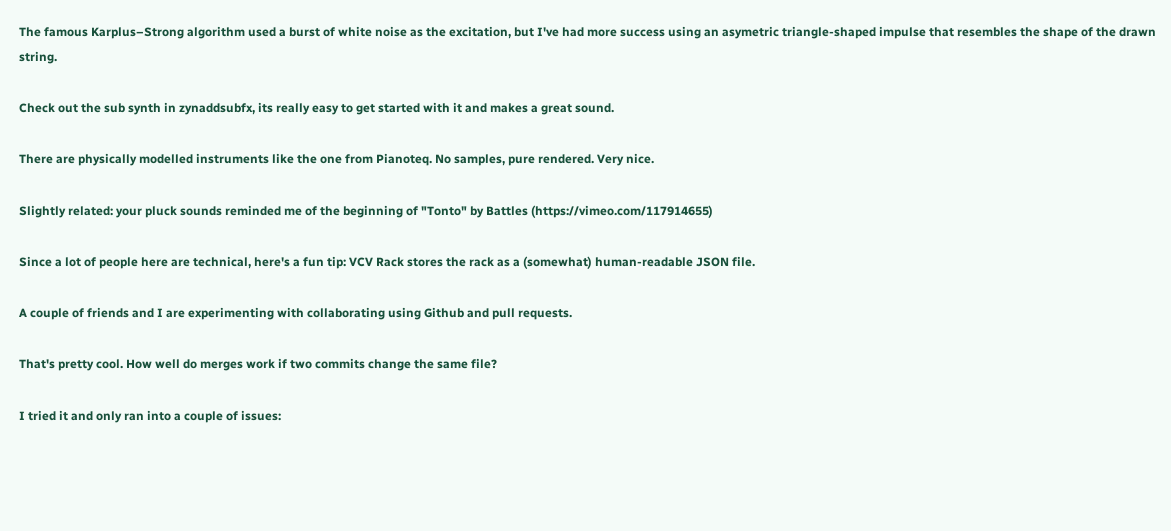The famous Karplus–Strong algorithm used a burst of white noise as the excitation, but I've had more success using an asymetric triangle-shaped impulse that resembles the shape of the drawn string.

Check out the sub synth in zynaddsubfx, its really easy to get started with it and makes a great sound.

There are physically modelled instruments like the one from Pianoteq. No samples, pure rendered. Very nice.

Slightly related: your pluck sounds reminded me of the beginning of "Tonto" by Battles (https://vimeo.com/117914655)

Since a lot of people here are technical, here's a fun tip: VCV Rack stores the rack as a (somewhat) human-readable JSON file.

A couple of friends and I are experimenting with collaborating using Github and pull requests.

That's pretty cool. How well do merges work if two commits change the same file?

I tried it and only ran into a couple of issues: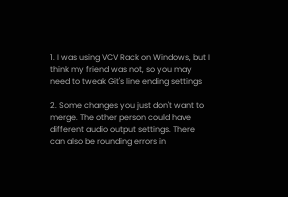1. I was using VCV Rack on Windows, but I think my friend was not, so you may need to tweak Git's line ending settings

2. Some changes you just don't want to merge. The other person could have different audio output settings. There can also be rounding errors in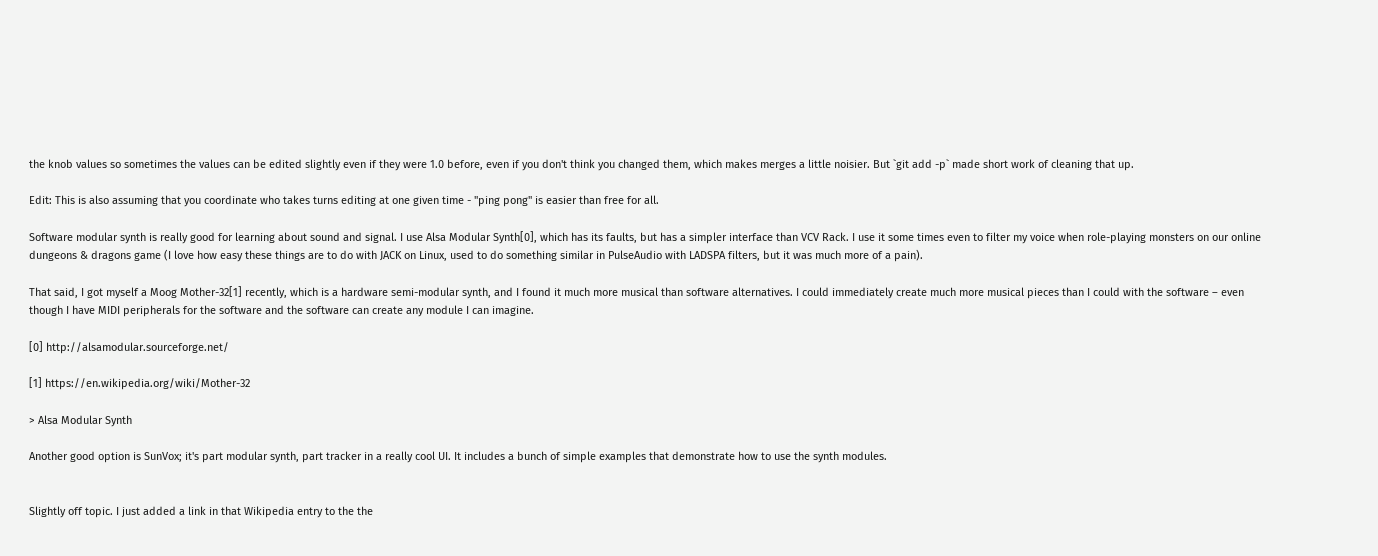the knob values so sometimes the values can be edited slightly even if they were 1.0 before, even if you don't think you changed them, which makes merges a little noisier. But `git add -p` made short work of cleaning that up.

Edit: This is also assuming that you coordinate who takes turns editing at one given time - "ping pong" is easier than free for all.

Software modular synth is really good for learning about sound and signal. I use Alsa Modular Synth[0], which has its faults, but has a simpler interface than VCV Rack. I use it some times even to filter my voice when role-playing monsters on our online dungeons & dragons game (I love how easy these things are to do with JACK on Linux, used to do something similar in PulseAudio with LADSPA filters, but it was much more of a pain).

That said, I got myself a Moog Mother-32[1] recently, which is a hardware semi-modular synth, and I found it much more musical than software alternatives. I could immediately create much more musical pieces than I could with the software – even though I have MIDI peripherals for the software and the software can create any module I can imagine.

[0] http://alsamodular.sourceforge.net/

[1] https://en.wikipedia.org/wiki/Mother-32

> Alsa Modular Synth

Another good option is SunVox; it's part modular synth, part tracker in a really cool UI. It includes a bunch of simple examples that demonstrate how to use the synth modules.


Slightly off topic. I just added a link in that Wikipedia entry to the the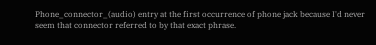Phone_connector_(audio) entry at the first occurrence of phone jack because I'd never seem that connector referred to by that exact phrase.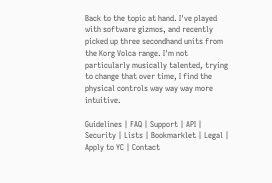Back to the topic at hand. I've played with software gizmos, and recently picked up three secondhand units from the Korg Volca range. I'm not particularly musically talented, trying to change that over time, I find the physical controls way way way more intuitive.

Guidelines | FAQ | Support | API | Security | Lists | Bookmarklet | Legal | Apply to YC | Contact